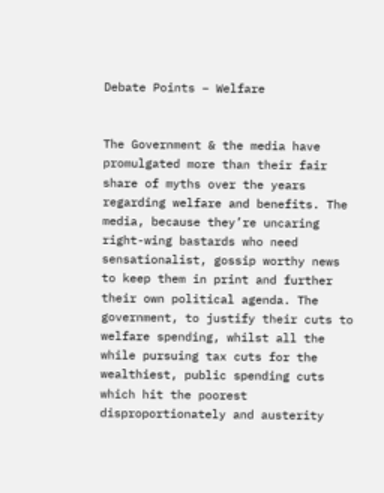Debate Points – Welfare


The Government & the media have promulgated more than their fair share of myths over the years regarding welfare and benefits. The media, because they’re uncaring right-wing bastards who need sensationalist, gossip worthy news to keep them in print and further their own political agenda. The government, to justify their cuts to welfare spending, whilst all the while pursuing tax cuts for the wealthiest, public spending cuts which hit the poorest disproportionately and austerity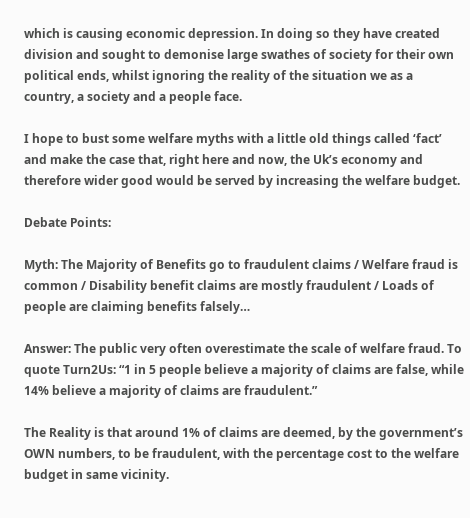which is causing economic depression. In doing so they have created division and sought to demonise large swathes of society for their own political ends, whilst ignoring the reality of the situation we as a country, a society and a people face.

I hope to bust some welfare myths with a little old things called ‘fact’ and make the case that, right here and now, the Uk’s economy and therefore wider good would be served by increasing the welfare budget.

Debate Points:

Myth: The Majority of Benefits go to fraudulent claims / Welfare fraud is common / Disability benefit claims are mostly fraudulent / Loads of people are claiming benefits falsely…

Answer: The public very often overestimate the scale of welfare fraud. To quote Turn2Us: “1 in 5 people believe a majority of claims are false, while 14% believe a majority of claims are fraudulent.”

The Reality is that around 1% of claims are deemed, by the government’s OWN numbers, to be fraudulent, with the percentage cost to the welfare budget in same vicinity.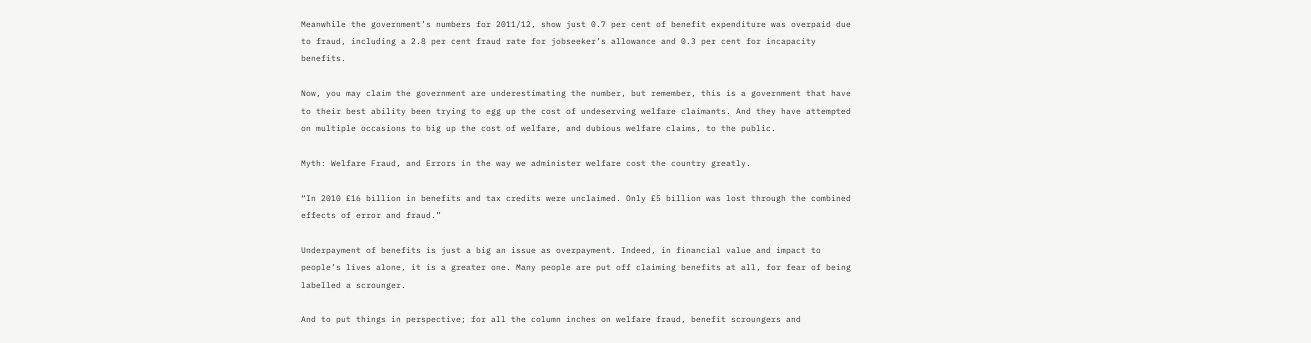Meanwhile the government’s numbers for 2011/12, show just 0.7 per cent of benefit expenditure was overpaid due to fraud, including a 2.8 per cent fraud rate for jobseeker’s allowance and 0.3 per cent for incapacity benefits.

Now, you may claim the government are underestimating the number, but remember, this is a government that have to their best ability been trying to egg up the cost of undeserving welfare claimants. And they have attempted on multiple occasions to big up the cost of welfare, and dubious welfare claims, to the public.

Myth: Welfare Fraud, and Errors in the way we administer welfare cost the country greatly.

“In 2010 £16 billion in benefits and tax credits were unclaimed. Only £5 billion was lost through the combined effects of error and fraud.”

Underpayment of benefits is just a big an issue as overpayment. Indeed, in financial value and impact to people’s lives alone, it is a greater one. Many people are put off claiming benefits at all, for fear of being labelled a scrounger.

And to put things in perspective; for all the column inches on welfare fraud, benefit scroungers and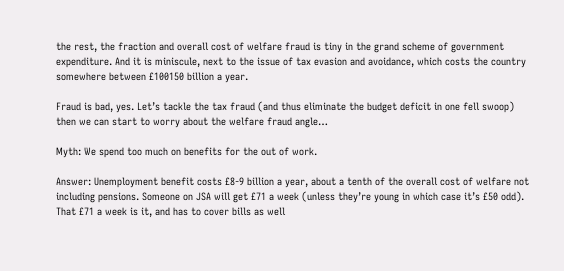the rest, the fraction and overall cost of welfare fraud is tiny in the grand scheme of government expenditure. And it is miniscule, next to the issue of tax evasion and avoidance, which costs the country somewhere between £100150 billion a year.

Fraud is bad, yes. Let’s tackle the tax fraud (and thus eliminate the budget deficit in one fell swoop) then we can start to worry about the welfare fraud angle…

Myth: We spend too much on benefits for the out of work.

Answer: Unemployment benefit costs £8-9 billion a year, about a tenth of the overall cost of welfare not including pensions. Someone on JSA will get £71 a week (unless they’re young in which case it’s £50 odd). That £71 a week is it, and has to cover bills as well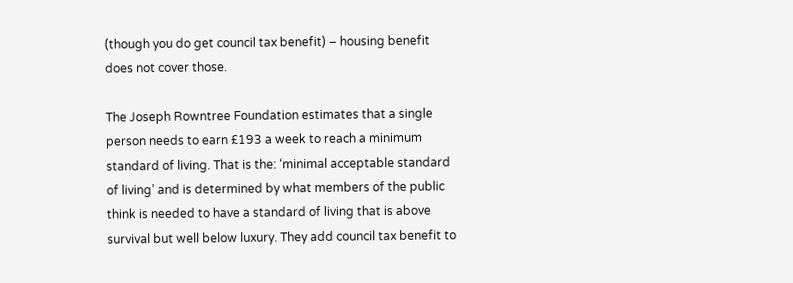(though you do get council tax benefit) – housing benefit does not cover those.

The Joseph Rowntree Foundation estimates that a single person needs to earn £193 a week to reach a minimum standard of living. That is the: ‘minimal acceptable standard of living’ and is determined by what members of the public  think is needed to have a standard of living that is above survival but well below luxury. They add council tax benefit to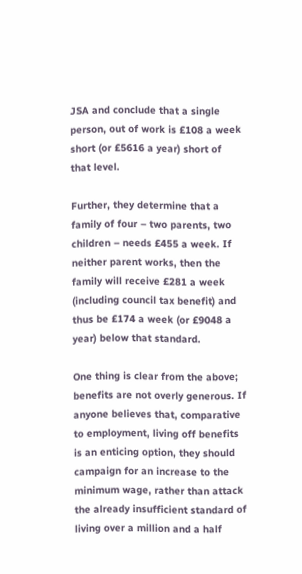JSA and conclude that a single person, out of work is £108 a week short (or £5616 a year) short of that level.

Further, they determine that a family of four – two parents, two children – needs £455 a week. If neither parent works, then the family will receive £281 a week (including council tax benefit) and thus be £174 a week (or £9048 a year) below that standard.

One thing is clear from the above; benefits are not overly generous. If anyone believes that, comparative to employment, living off benefits is an enticing option, they should campaign for an increase to the minimum wage, rather than attack the already insufficient standard of living over a million and a half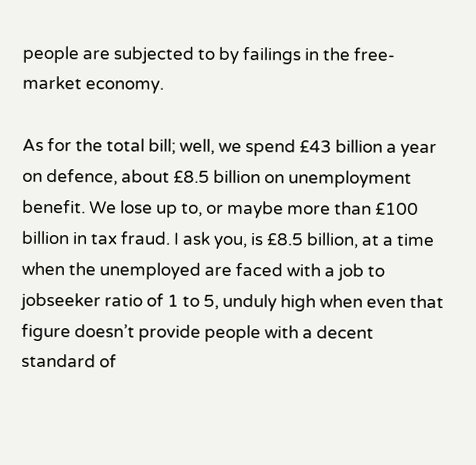people are subjected to by failings in the free-market economy.

As for the total bill; well, we spend £43 billion a year on defence, about £8.5 billion on unemployment benefit. We lose up to, or maybe more than £100 billion in tax fraud. I ask you, is £8.5 billion, at a time when the unemployed are faced with a job to jobseeker ratio of 1 to 5, unduly high when even that figure doesn’t provide people with a decent standard of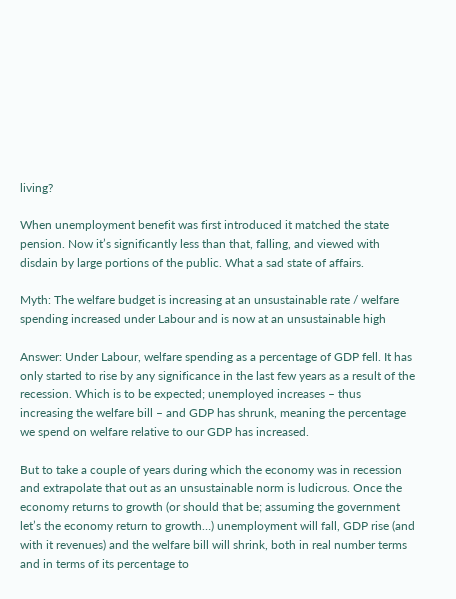living?

When unemployment benefit was first introduced it matched the state pension. Now it’s significantly less than that, falling, and viewed with disdain by large portions of the public. What a sad state of affairs.

Myth: The welfare budget is increasing at an unsustainable rate / welfare spending increased under Labour and is now at an unsustainable high

Answer: Under Labour, welfare spending as a percentage of GDP fell. It has only started to rise by any significance in the last few years as a result of the recession. Which is to be expected; unemployed increases – thus increasing the welfare bill – and GDP has shrunk, meaning the percentage we spend on welfare relative to our GDP has increased.

But to take a couple of years during which the economy was in recession and extrapolate that out as an unsustainable norm is ludicrous. Once the economy returns to growth (or should that be; assuming the government let’s the economy return to growth…) unemployment will fall, GDP rise (and with it revenues) and the welfare bill will shrink, both in real number terms and in terms of its percentage to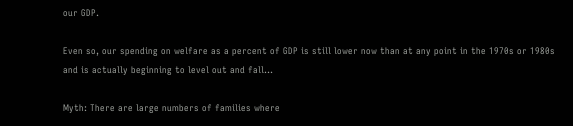our GDP.

Even so, our spending on welfare as a percent of GDP is still lower now than at any point in the 1970s or 1980s and is actually beginning to level out and fall…

Myth: There are large numbers of families where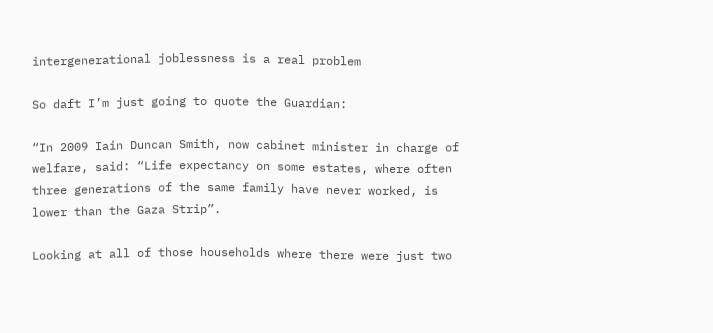intergenerational joblessness is a real problem

So daft I’m just going to quote the Guardian:

“In 2009 Iain Duncan Smith, now cabinet minister in charge of welfare, said: “Life expectancy on some estates, where often three generations of the same family have never worked, is lower than the Gaza Strip”.

Looking at all of those households where there were just two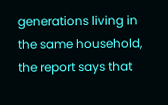generations living in the same household, the report says that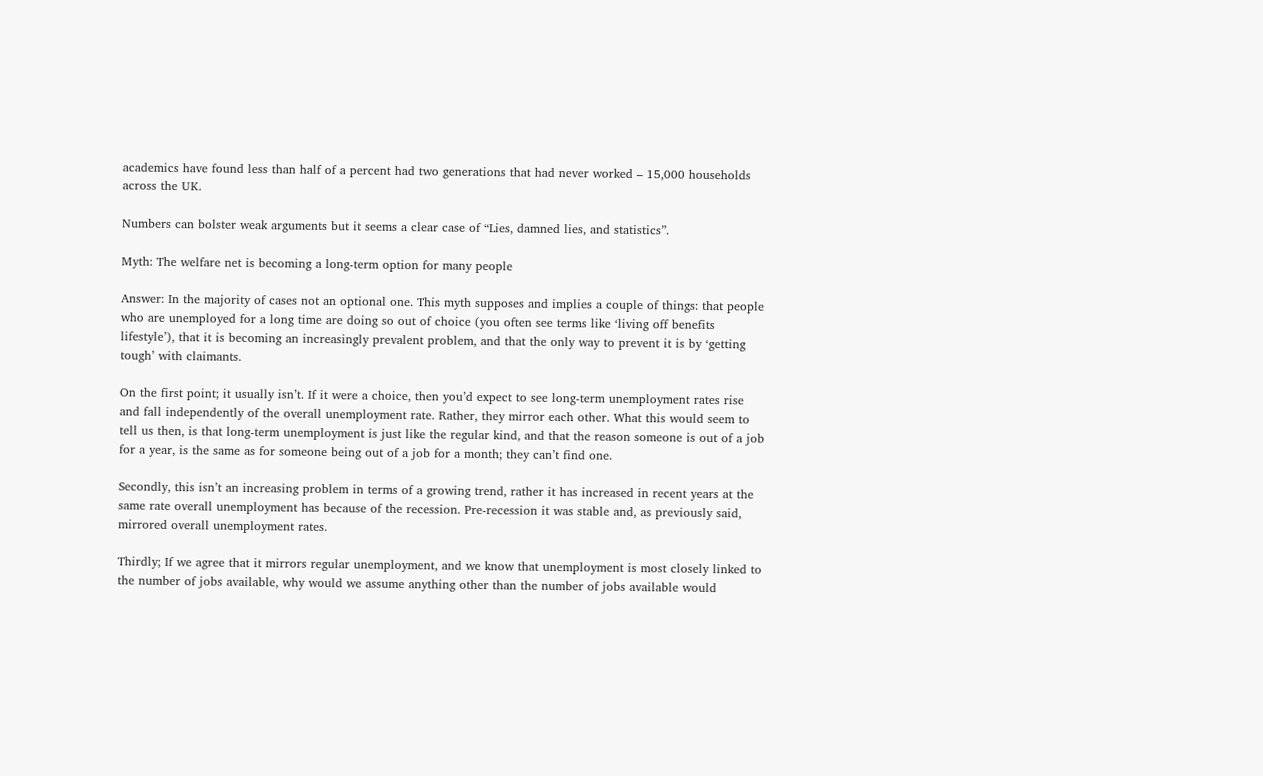academics have found less than half of a percent had two generations that had never worked – 15,000 households across the UK.

Numbers can bolster weak arguments but it seems a clear case of “Lies, damned lies, and statistics”.

Myth: The welfare net is becoming a long-term option for many people

Answer: In the majority of cases not an optional one. This myth supposes and implies a couple of things: that people who are unemployed for a long time are doing so out of choice (you often see terms like ‘living off benefits lifestyle’), that it is becoming an increasingly prevalent problem, and that the only way to prevent it is by ‘getting tough’ with claimants.

On the first point; it usually isn’t. If it were a choice, then you’d expect to see long-term unemployment rates rise and fall independently of the overall unemployment rate. Rather, they mirror each other. What this would seem to tell us then, is that long-term unemployment is just like the regular kind, and that the reason someone is out of a job for a year, is the same as for someone being out of a job for a month; they can’t find one.

Secondly, this isn’t an increasing problem in terms of a growing trend, rather it has increased in recent years at the same rate overall unemployment has because of the recession. Pre-recession it was stable and, as previously said, mirrored overall unemployment rates.

Thirdly; If we agree that it mirrors regular unemployment, and we know that unemployment is most closely linked to the number of jobs available, why would we assume anything other than the number of jobs available would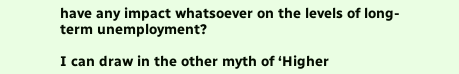have any impact whatsoever on the levels of long-term unemployment?

I can draw in the other myth of ‘Higher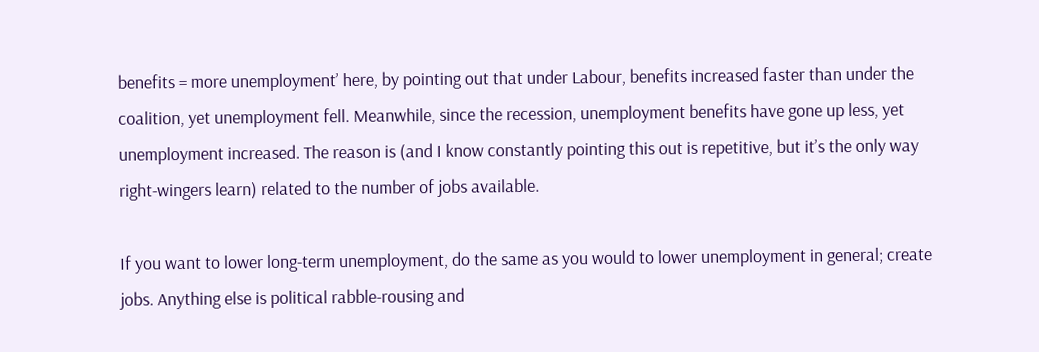benefits = more unemployment’ here, by pointing out that under Labour, benefits increased faster than under the coalition, yet unemployment fell. Meanwhile, since the recession, unemployment benefits have gone up less, yet unemployment increased. The reason is (and I know constantly pointing this out is repetitive, but it’s the only way right-wingers learn) related to the number of jobs available.

If you want to lower long-term unemployment, do the same as you would to lower unemployment in general; create jobs. Anything else is political rabble-rousing and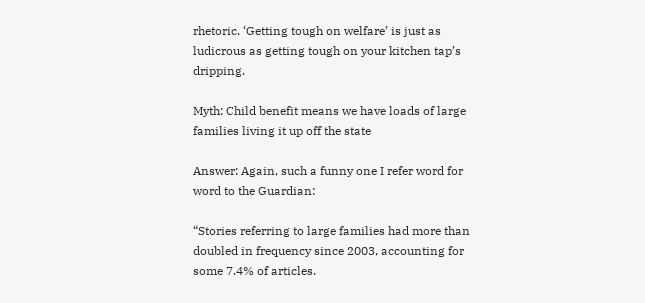rhetoric. ‘Getting tough on welfare’ is just as ludicrous as getting tough on your kitchen tap’s dripping.

Myth: Child benefit means we have loads of large families living it up off the state

Answer: Again, such a funny one I refer word for word to the Guardian:

“Stories referring to large families had more than doubled in frequency since 2003, accounting for some 7.4% of articles.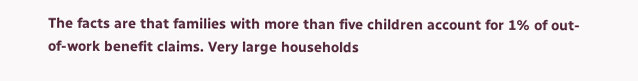The facts are that families with more than five children account for 1% of out-of-work benefit claims. Very large households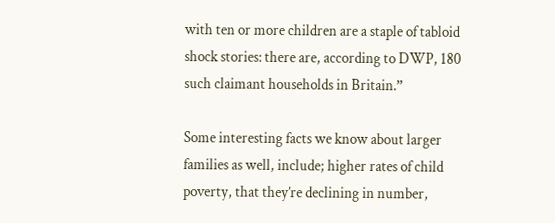with ten or more children are a staple of tabloid shock stories: there are, according to DWP, 180 such claimant households in Britain.”

Some interesting facts we know about larger families as well, include; higher rates of child poverty, that they’re declining in number,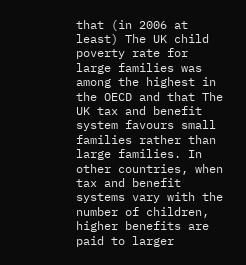that (in 2006 at least) The UK child poverty rate for large families was among the highest in the OECD and that The UK tax and benefit system favours small families rather than large families. In other countries, when tax and benefit systems vary with the number of children, higher benefits are paid to larger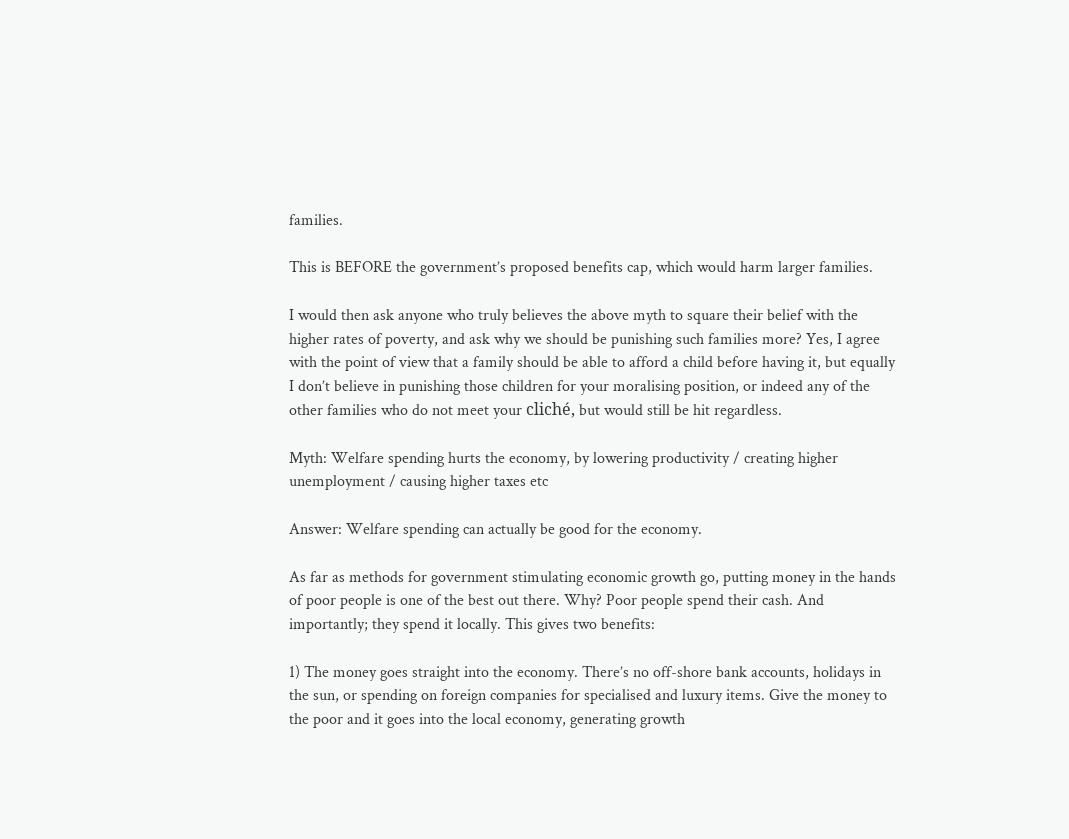families.

This is BEFORE the government’s proposed benefits cap, which would harm larger families.

I would then ask anyone who truly believes the above myth to square their belief with the higher rates of poverty, and ask why we should be punishing such families more? Yes, I agree with the point of view that a family should be able to afford a child before having it, but equally I don’t believe in punishing those children for your moralising position, or indeed any of the other families who do not meet your cliché, but would still be hit regardless.

Myth: Welfare spending hurts the economy, by lowering productivity / creating higher unemployment / causing higher taxes etc

Answer: Welfare spending can actually be good for the economy.

As far as methods for government stimulating economic growth go, putting money in the hands of poor people is one of the best out there. Why? Poor people spend their cash. And importantly; they spend it locally. This gives two benefits:

1) The money goes straight into the economy. There’s no off-shore bank accounts, holidays in the sun, or spending on foreign companies for specialised and luxury items. Give the money to the poor and it goes into the local economy, generating growth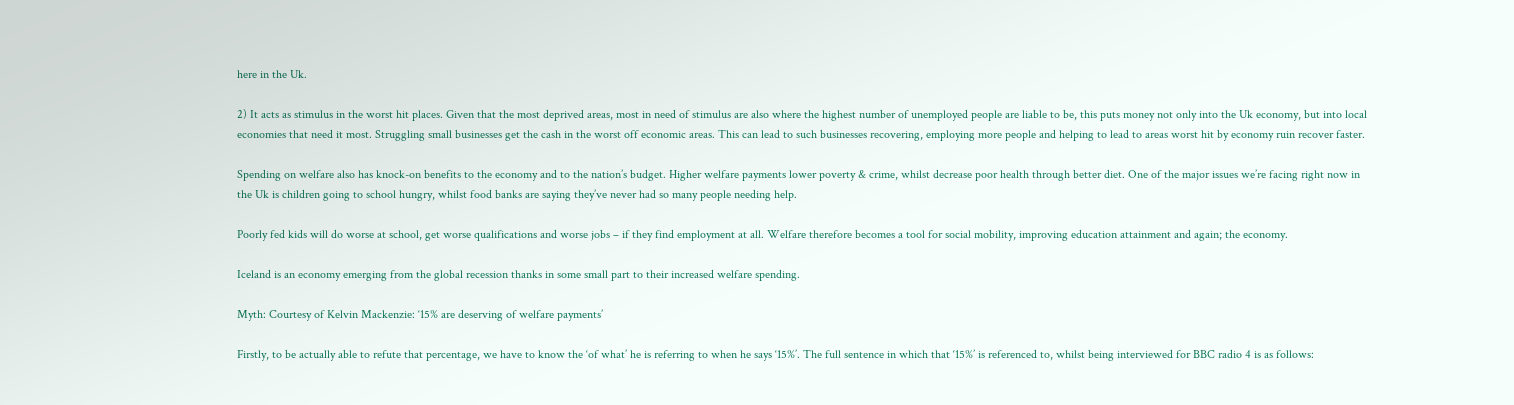here in the Uk.

2) It acts as stimulus in the worst hit places. Given that the most deprived areas, most in need of stimulus are also where the highest number of unemployed people are liable to be, this puts money not only into the Uk economy, but into local economies that need it most. Struggling small businesses get the cash in the worst off economic areas. This can lead to such businesses recovering, employing more people and helping to lead to areas worst hit by economy ruin recover faster.

Spending on welfare also has knock-on benefits to the economy and to the nation’s budget. Higher welfare payments lower poverty & crime, whilst decrease poor health through better diet. One of the major issues we’re facing right now in the Uk is children going to school hungry, whilst food banks are saying they’ve never had so many people needing help.

Poorly fed kids will do worse at school, get worse qualifications and worse jobs – if they find employment at all. Welfare therefore becomes a tool for social mobility, improving education attainment and again; the economy.

Iceland is an economy emerging from the global recession thanks in some small part to their increased welfare spending.

Myth: Courtesy of Kelvin Mackenzie: ‘15% are deserving of welfare payments’

Firstly, to be actually able to refute that percentage, we have to know the ‘of what’ he is referring to when he says ‘15%’. The full sentence in which that ‘15%’ is referenced to, whilst being interviewed for BBC radio 4 is as follows: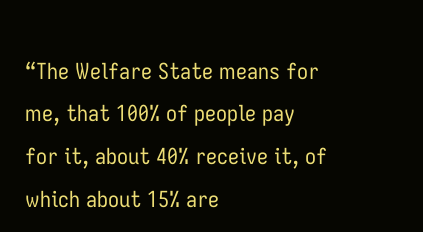“The Welfare State means for me, that 100% of people pay for it, about 40% receive it, of which about 15% are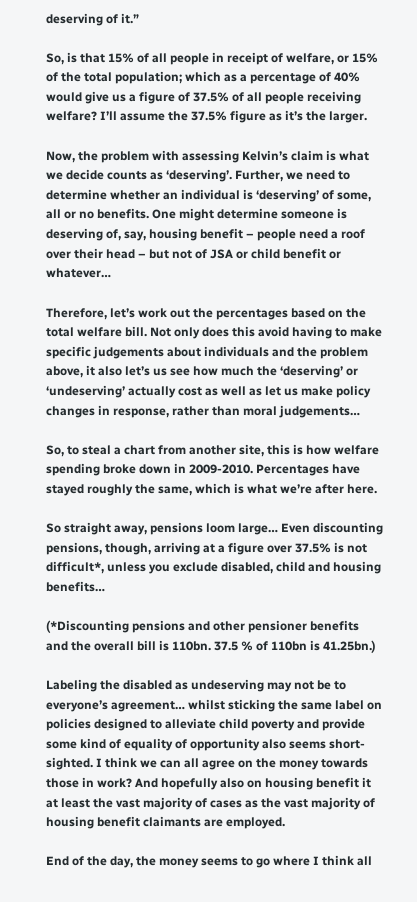deserving of it.”

So, is that 15% of all people in receipt of welfare, or 15% of the total population; which as a percentage of 40% would give us a figure of 37.5% of all people receiving welfare? I’ll assume the 37.5% figure as it’s the larger.

Now, the problem with assessing Kelvin’s claim is what we decide counts as ‘deserving’. Further, we need to determine whether an individual is ‘deserving’ of some, all or no benefits. One might determine someone is deserving of, say, housing benefit – people need a roof over their head – but not of JSA or child benefit or whatever…

Therefore, let’s work out the percentages based on the total welfare bill. Not only does this avoid having to make specific judgements about individuals and the problem above, it also let’s us see how much the ‘deserving’ or ‘undeserving’ actually cost as well as let us make policy changes in response, rather than moral judgements…

So, to steal a chart from another site, this is how welfare spending broke down in 2009-2010. Percentages have stayed roughly the same, which is what we’re after here.

So straight away, pensions loom large… Even discounting pensions, though, arriving at a figure over 37.5% is not difficult*, unless you exclude disabled, child and housing benefits…

(*Discounting pensions and other pensioner benefits and the overall bill is 110bn. 37.5 % of 110bn is 41.25bn.)

Labeling the disabled as undeserving may not be to everyone’s agreement… whilst sticking the same label on policies designed to alleviate child poverty and provide some kind of equality of opportunity also seems short-sighted. I think we can all agree on the money towards those in work? And hopefully also on housing benefit it at least the vast majority of cases as the vast majority of housing benefit claimants are employed.

End of the day, the money seems to go where I think all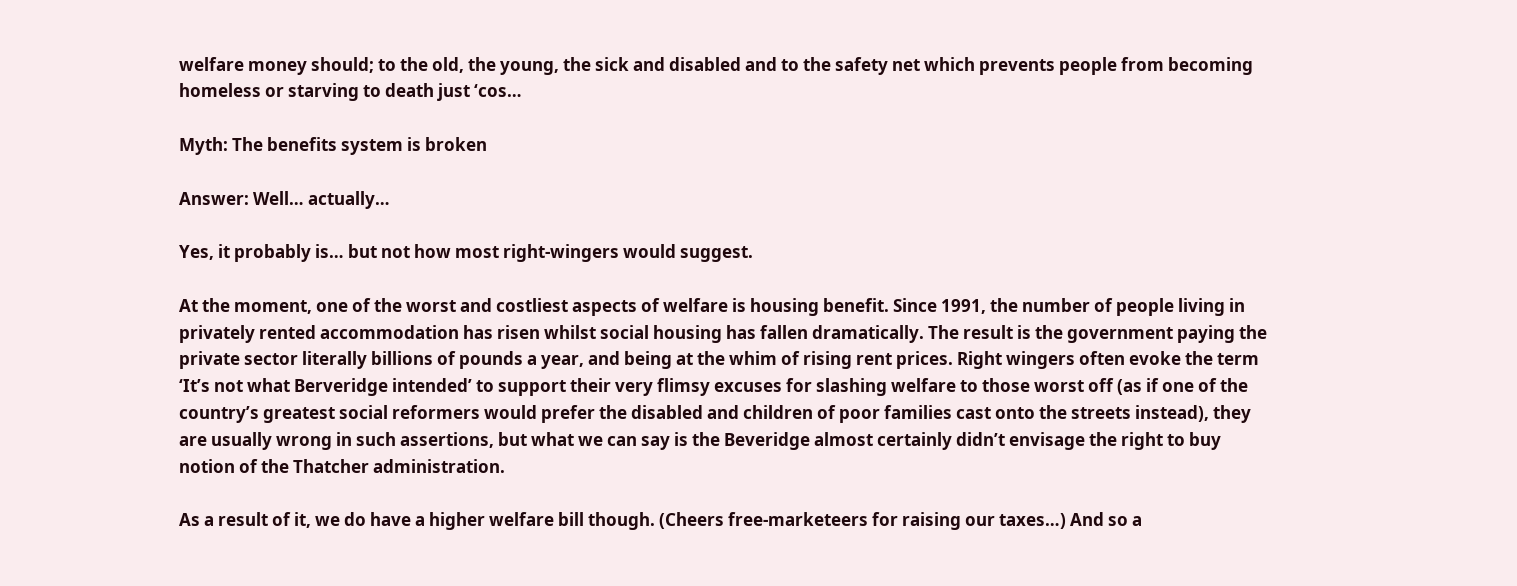welfare money should; to the old, the young, the sick and disabled and to the safety net which prevents people from becoming homeless or starving to death just ‘cos…

Myth: The benefits system is broken

Answer: Well… actually…

Yes, it probably is… but not how most right-wingers would suggest.

At the moment, one of the worst and costliest aspects of welfare is housing benefit. Since 1991, the number of people living in privately rented accommodation has risen whilst social housing has fallen dramatically. The result is the government paying the private sector literally billions of pounds a year, and being at the whim of rising rent prices. Right wingers often evoke the term ‘It’s not what Berveridge intended’ to support their very flimsy excuses for slashing welfare to those worst off (as if one of the country’s greatest social reformers would prefer the disabled and children of poor families cast onto the streets instead), they are usually wrong in such assertions, but what we can say is the Beveridge almost certainly didn’t envisage the right to buy notion of the Thatcher administration.

As a result of it, we do have a higher welfare bill though. (Cheers free-marketeers for raising our taxes…) And so a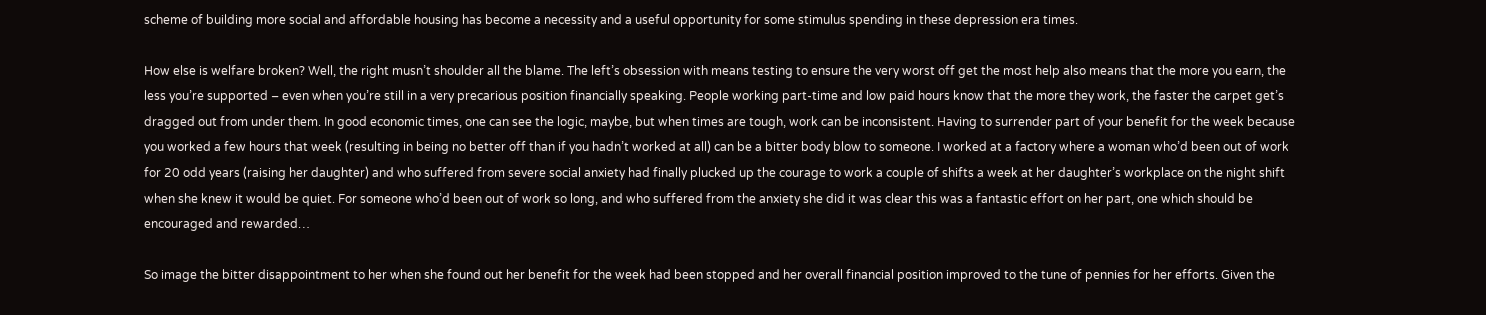scheme of building more social and affordable housing has become a necessity and a useful opportunity for some stimulus spending in these depression era times.

How else is welfare broken? Well, the right musn’t shoulder all the blame. The left’s obsession with means testing to ensure the very worst off get the most help also means that the more you earn, the less you’re supported – even when you’re still in a very precarious position financially speaking. People working part-time and low paid hours know that the more they work, the faster the carpet get’s dragged out from under them. In good economic times, one can see the logic, maybe, but when times are tough, work can be inconsistent. Having to surrender part of your benefit for the week because you worked a few hours that week (resulting in being no better off than if you hadn’t worked at all) can be a bitter body blow to someone. I worked at a factory where a woman who’d been out of work for 20 odd years (raising her daughter) and who suffered from severe social anxiety had finally plucked up the courage to work a couple of shifts a week at her daughter’s workplace on the night shift when she knew it would be quiet. For someone who’d been out of work so long, and who suffered from the anxiety she did it was clear this was a fantastic effort on her part, one which should be encouraged and rewarded…

So image the bitter disappointment to her when she found out her benefit for the week had been stopped and her overall financial position improved to the tune of pennies for her efforts. Given the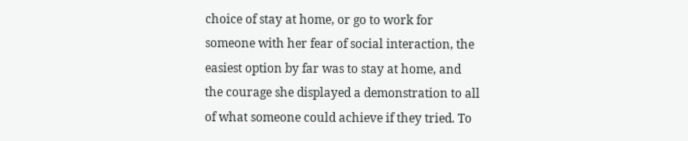choice of stay at home, or go to work for someone with her fear of social interaction, the easiest option by far was to stay at home, and the courage she displayed a demonstration to all of what someone could achieve if they tried. To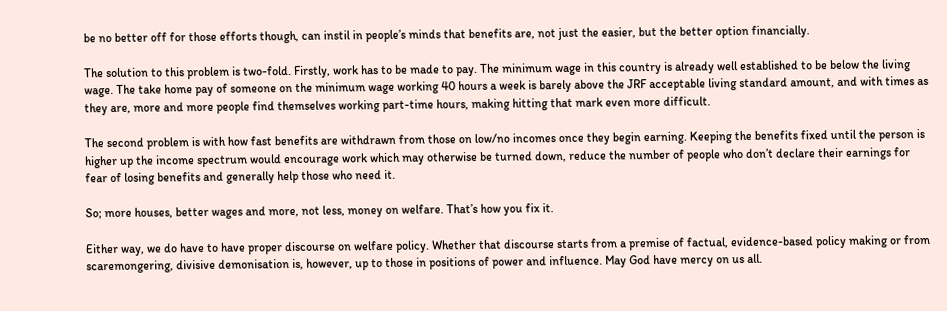be no better off for those efforts though, can instil in people’s minds that benefits are, not just the easier, but the better option financially.

The solution to this problem is two-fold. Firstly, work has to be made to pay. The minimum wage in this country is already well established to be below the living wage. The take home pay of someone on the minimum wage working 40 hours a week is barely above the JRF acceptable living standard amount, and with times as they are, more and more people find themselves working part-time hours, making hitting that mark even more difficult.

The second problem is with how fast benefits are withdrawn from those on low/no incomes once they begin earning. Keeping the benefits fixed until the person is higher up the income spectrum would encourage work which may otherwise be turned down, reduce the number of people who don’t declare their earnings for fear of losing benefits and generally help those who need it.

So; more houses, better wages and more, not less, money on welfare. That’s how you fix it.

Either way, we do have to have proper discourse on welfare policy. Whether that discourse starts from a premise of factual, evidence-based policy making or from scaremongering, divisive demonisation is, however, up to those in positions of power and influence. May God have mercy on us all.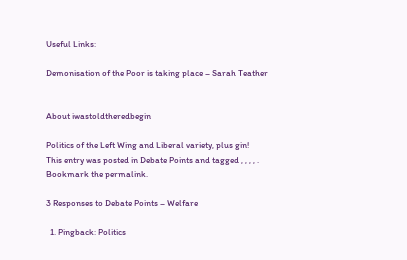Useful Links:

Demonisation of the Poor is taking place – Sarah Teather


About iwastoldtheredbegin

Politics of the Left Wing and Liberal variety, plus gin!
This entry was posted in Debate Points and tagged , , , , . Bookmark the permalink.

3 Responses to Debate Points – Welfare

  1. Pingback: Politics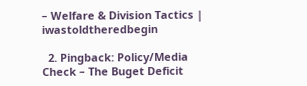– Welfare & Division Tactics | iwastoldtheredbegin

  2. Pingback: Policy/Media Check – The Buget Deficit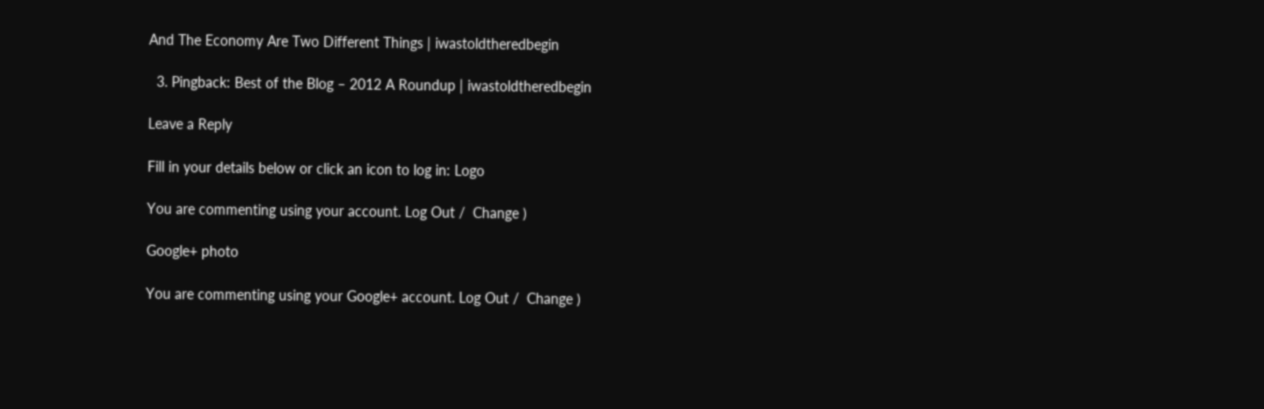And The Economy Are Two Different Things | iwastoldtheredbegin

  3. Pingback: Best of the Blog – 2012 A Roundup | iwastoldtheredbegin

Leave a Reply

Fill in your details below or click an icon to log in: Logo

You are commenting using your account. Log Out /  Change )

Google+ photo

You are commenting using your Google+ account. Log Out /  Change )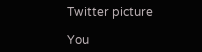Twitter picture

You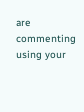are commenting using your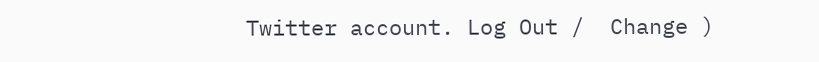Twitter account. Log Out /  Change )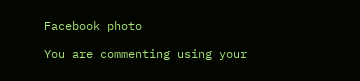Facebook photo

You are commenting using your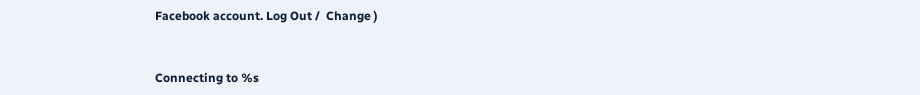Facebook account. Log Out /  Change )


Connecting to %s